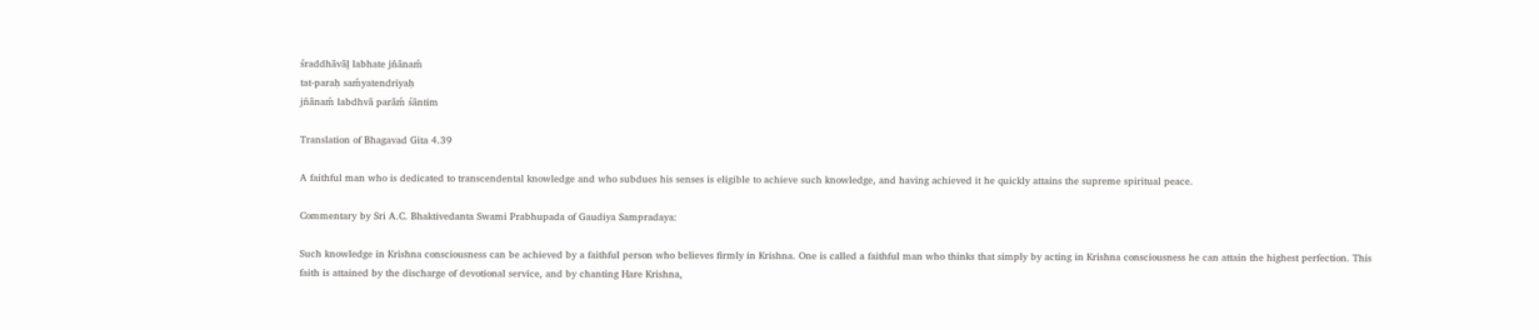śraddhāvāḻ labhate jñānaḿ
tat-paraḥ saḿyatendriyaḥ
jñānaḿ labdhvā parāḿ śāntim

Translation of Bhagavad Gita 4.39

A faithful man who is dedicated to transcendental knowledge and who subdues his senses is eligible to achieve such knowledge, and having achieved it he quickly attains the supreme spiritual peace.

Commentary by Sri A.C. Bhaktivedanta Swami Prabhupada of Gaudiya Sampradaya:

Such knowledge in Krishna consciousness can be achieved by a faithful person who believes firmly in Krishna. One is called a faithful man who thinks that simply by acting in Krishna consciousness he can attain the highest perfection. This faith is attained by the discharge of devotional service, and by chanting Hare Krishna,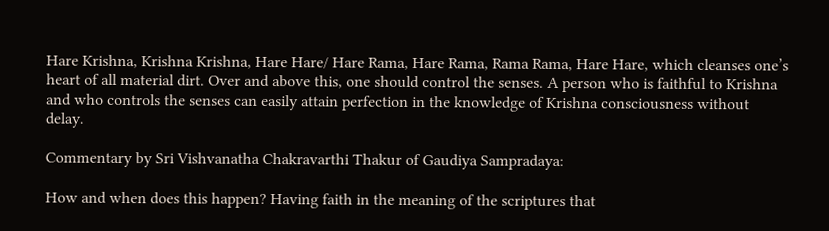Hare Krishna, Krishna Krishna, Hare Hare/ Hare Rama, Hare Rama, Rama Rama, Hare Hare, which cleanses one’s heart of all material dirt. Over and above this, one should control the senses. A person who is faithful to Krishna and who controls the senses can easily attain perfection in the knowledge of Krishna consciousness without delay.

Commentary by Sri Vishvanatha Chakravarthi Thakur of Gaudiya Sampradaya:

How and when does this happen? Having faith in the meaning of the scriptures that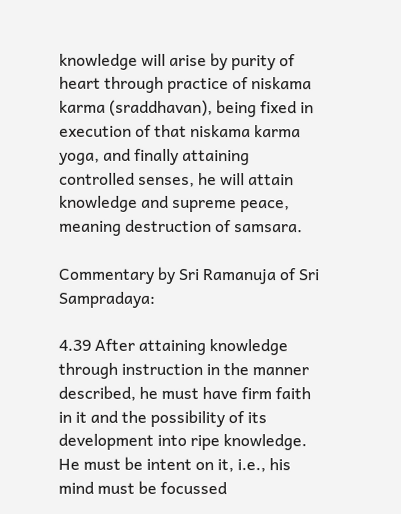knowledge will arise by purity of heart through practice of niskama karma (sraddhavan), being fixed in execution of that niskama karma yoga, and finally attaining controlled senses, he will attain knowledge and supreme peace, meaning destruction of samsara.

Commentary by Sri Ramanuja of Sri Sampradaya:

4.39 After attaining knowledge through instruction in the manner described, he must have firm faith in it and the possibility of its development into ripe knowledge. He must be intent on it, i.e., his mind must be focussed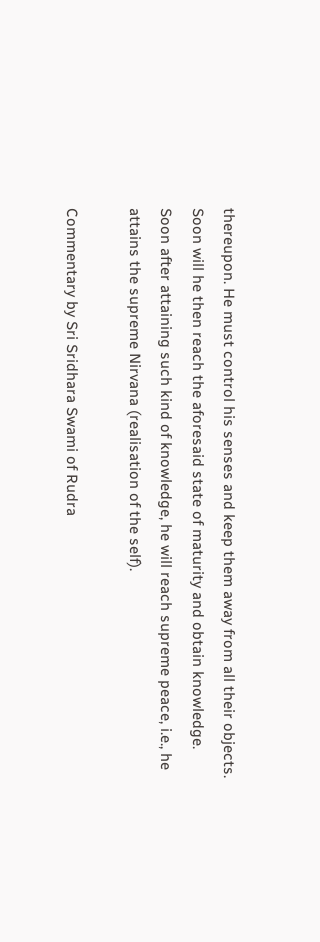thereupon. He must control his senses and keep them away from all their objects. Soon will he then reach the aforesaid state of maturity and obtain knowledge. Soon after attaining such kind of knowledge, he will reach supreme peace, i.e., he attains the supreme Nirvana (realisation of the self).

Commentary by Sri Sridhara Swami of Rudra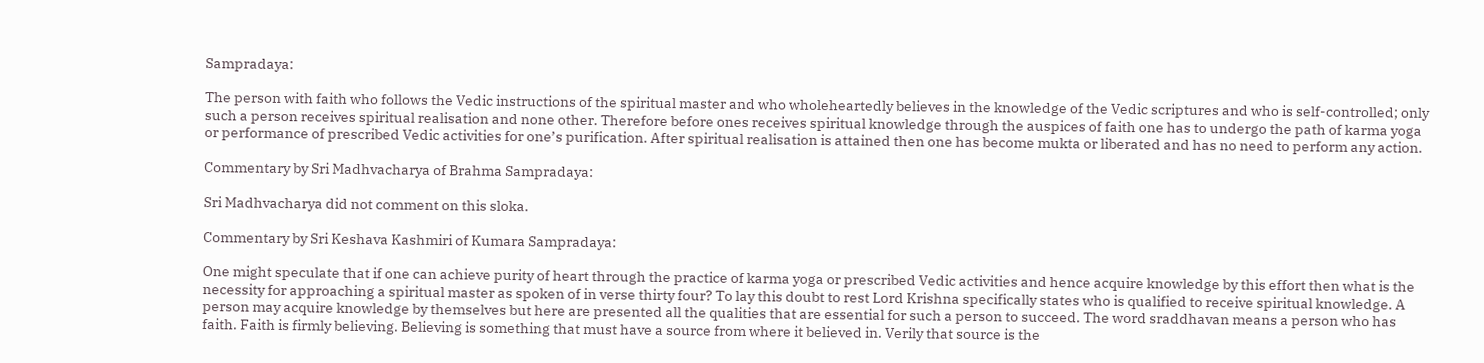Sampradaya:

The person with faith who follows the Vedic instructions of the spiritual master and who wholeheartedly believes in the knowledge of the Vedic scriptures and who is self-controlled; only such a person receives spiritual realisation and none other. Therefore before ones receives spiritual knowledge through the auspices of faith one has to undergo the path of karma yoga or performance of prescribed Vedic activities for one’s purification. After spiritual realisation is attained then one has become mukta or liberated and has no need to perform any action.

Commentary by Sri Madhvacharya of Brahma Sampradaya:

Sri Madhvacharya did not comment on this sloka.

Commentary by Sri Keshava Kashmiri of Kumara Sampradaya:

One might speculate that if one can achieve purity of heart through the practice of karma yoga or prescribed Vedic activities and hence acquire knowledge by this effort then what is the necessity for approaching a spiritual master as spoken of in verse thirty four? To lay this doubt to rest Lord Krishna specifically states who is qualified to receive spiritual knowledge. A person may acquire knowledge by themselves but here are presented all the qualities that are essential for such a person to succeed. The word sraddhavan means a person who has faith. Faith is firmly believing. Believing is something that must have a source from where it believed in. Verily that source is the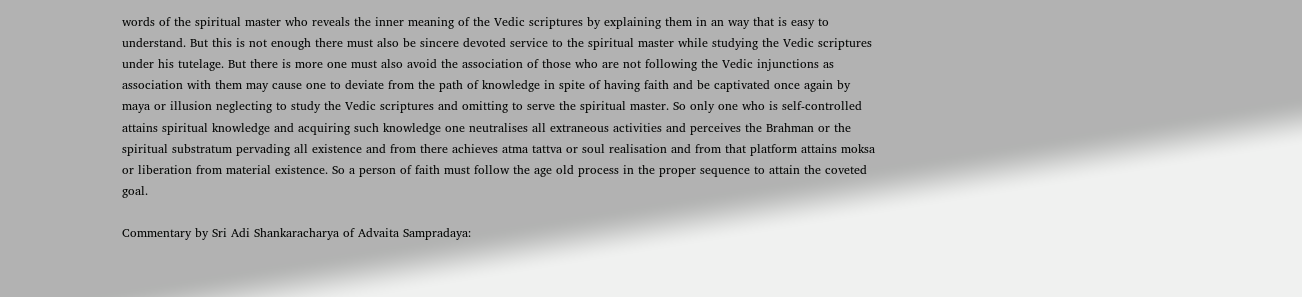words of the spiritual master who reveals the inner meaning of the Vedic scriptures by explaining them in an way that is easy to understand. But this is not enough there must also be sincere devoted service to the spiritual master while studying the Vedic scriptures under his tutelage. But there is more one must also avoid the association of those who are not following the Vedic injunctions as association with them may cause one to deviate from the path of knowledge in spite of having faith and be captivated once again by maya or illusion neglecting to study the Vedic scriptures and omitting to serve the spiritual master. So only one who is self-controlled attains spiritual knowledge and acquiring such knowledge one neutralises all extraneous activities and perceives the Brahman or the spiritual substratum pervading all existence and from there achieves atma tattva or soul realisation and from that platform attains moksa or liberation from material existence. So a person of faith must follow the age old process in the proper sequence to attain the coveted goal.

Commentary by Sri Adi Shankaracharya of Advaita Sampradaya: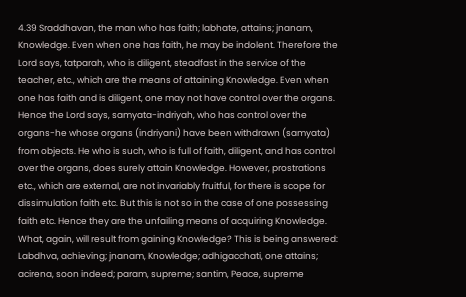4.39 Sraddhavan, the man who has faith; labhate, attains; jnanam, Knowledge. Even when one has faith, he may be indolent. Therefore the Lord says, tatparah, who is diligent, steadfast in the service of the teacher, etc., which are the means of attaining Knowledge. Even when one has faith and is diligent, one may not have control over the organs. Hence the Lord says, samyata-indriyah, who has control over the organs-he whose organs (indriyani) have been withdrawn (samyata) from objects. He who is such, who is full of faith, diligent, and has control over the organs, does surely attain Knowledge. However, prostrations etc., which are external, are not invariably fruitful, for there is scope for dissimulation faith etc. But this is not so in the case of one possessing faith etc. Hence they are the unfailing means of acquiring Knowledge. What, again, will result from gaining Knowledge? This is being answered: Labdhva, achieving; jnanam, Knowledge; adhigacchati, one attains; acirena, soon indeed; param, supreme; santim, Peace, supreme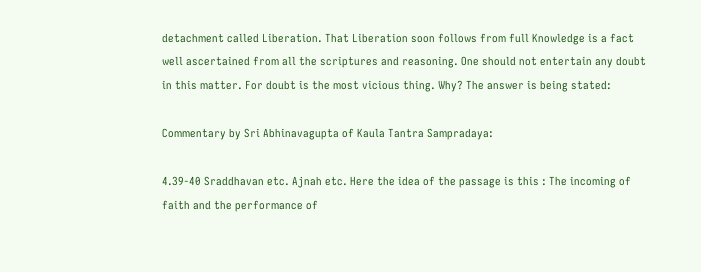detachment called Liberation. That Liberation soon follows from full Knowledge is a fact well ascertained from all the scriptures and reasoning. One should not entertain any doubt in this matter. For doubt is the most vicious thing. Why? The answer is being stated:

Commentary by Sri Abhinavagupta of Kaula Tantra Sampradaya:

4.39-40 Sraddhavan etc. Ajnah etc. Here the idea of the passage is this : The incoming of faith and the performance of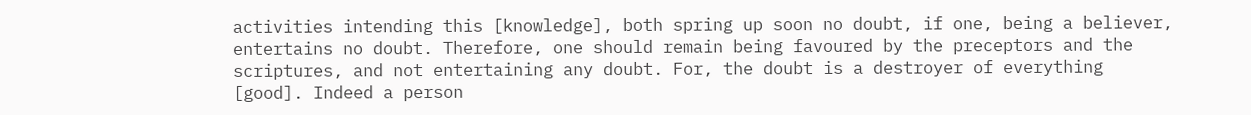activities intending this [knowledge], both spring up soon no doubt, if one, being a believer, entertains no doubt. Therefore, one should remain being favoured by the preceptors and the scriptures, and not entertaining any doubt. For, the doubt is a destroyer of everything [good]. Indeed a person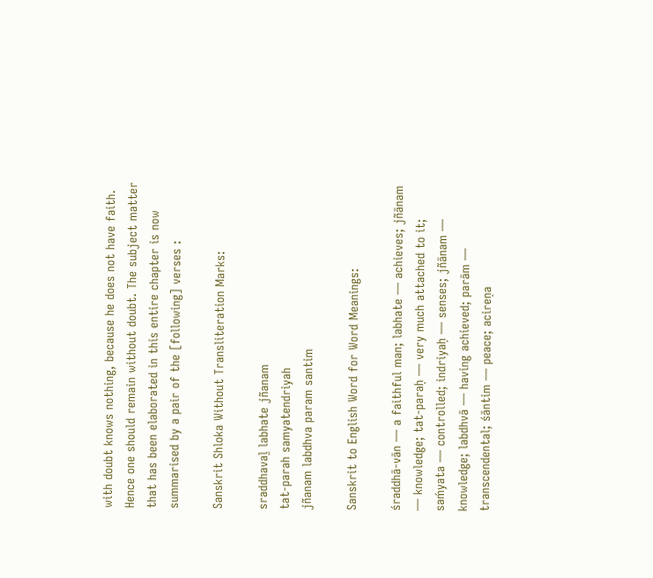with doubt knows nothing, because he does not have faith. Hence one should remain without doubt. The subject matter that has been elaborated in this entire chapter is now summarised by a pair of the [following] verses :

Sanskrit Shloka Without Transliteration Marks:

sraddhavaḻ labhate jñanam
tat-parah samyatendriyah
jñanam labdhva param santim

Sanskrit to English Word for Word Meanings:

śraddhā-vān — a faithful man; labhate — achieves; jñānam — knowledge; tat-paraḥ — very much attached to it; saḿyata — controlled; indriyaḥ — senses; jñānam — knowledge; labdhvā — having achieved; parām — transcendental; śāntim — peace; acireṇa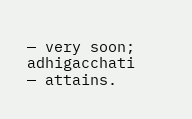— very soon; adhigacchati — attains.